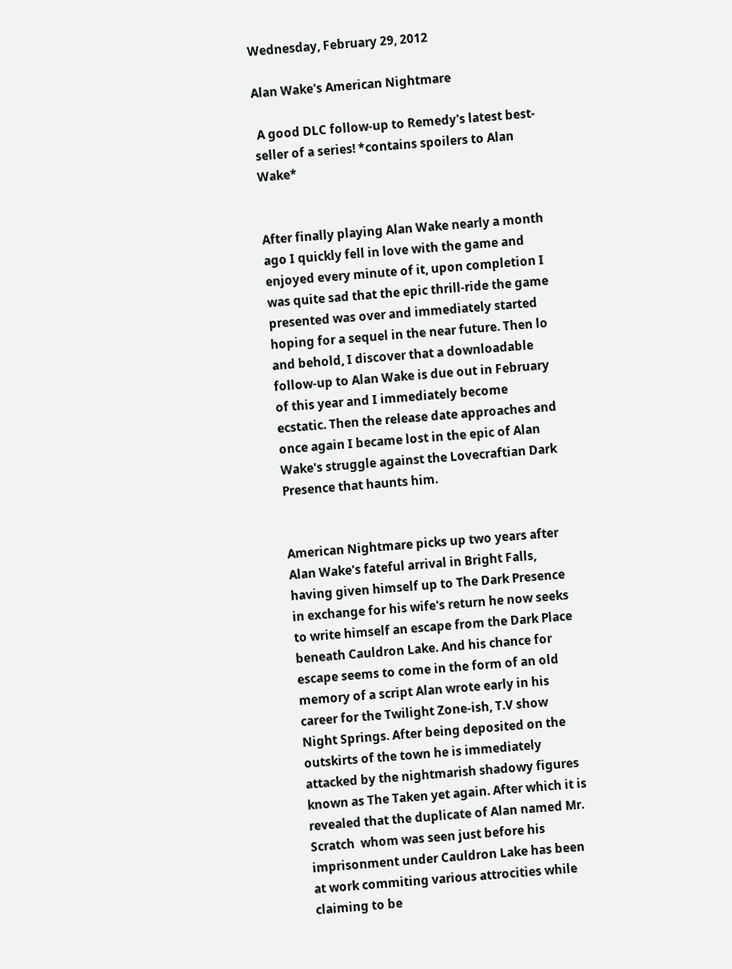Wednesday, February 29, 2012

Alan Wake's American Nightmare

 A good DLC follow-up to Remedy's latest best-seller of a series! *contains spoilers to Alan Wake*


After finally playing Alan Wake nearly a month ago I quickly fell in love with the game and enjoyed every minute of it, upon completion I was quite sad that the epic thrill-ride the game presented was over and immediately started hoping for a sequel in the near future. Then lo and behold, I discover that a downloadable follow-up to Alan Wake is due out in February of this year and I immediately become ecstatic. Then the release date approaches and once again I became lost in the epic of Alan Wake's struggle against the Lovecraftian Dark Presence that haunts him.


American Nightmare picks up two years after Alan Wake's fateful arrival in Bright Falls, having given himself up to The Dark Presence in exchange for his wife's return he now seeks to write himself an escape from the Dark Place beneath Cauldron Lake. And his chance for escape seems to come in the form of an old memory of a script Alan wrote early in his career for the Twilight Zone-ish, T.V show Night Springs. After being deposited on the outskirts of the town he is immediately attacked by the nightmarish shadowy figures known as The Taken yet again. After which it is revealed that the duplicate of Alan named Mr. Scratch  whom was seen just before his imprisonment under Cauldron Lake has been at work commiting various attrocities while claiming to be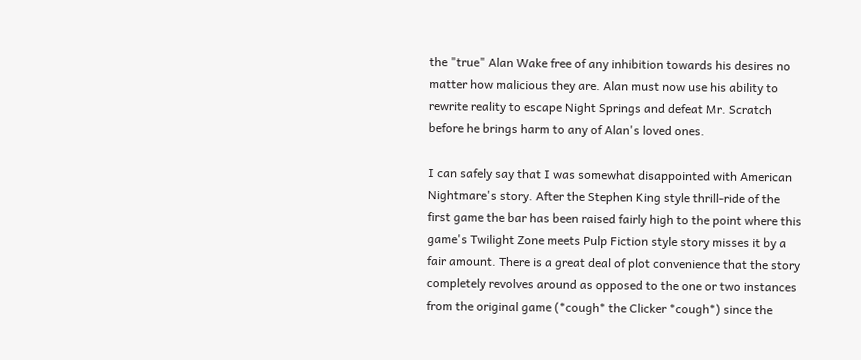the "true" Alan Wake free of any inhibition towards his desires no matter how malicious they are. Alan must now use his ability to rewrite reality to escape Night Springs and defeat Mr. Scratch before he brings harm to any of Alan's loved ones.

I can safely say that I was somewhat disappointed with American Nightmare's story. After the Stephen King style thrill-ride of the first game the bar has been raised fairly high to the point where this game's Twilight Zone meets Pulp Fiction style story misses it by a fair amount. There is a great deal of plot convenience that the story completely revolves around as opposed to the one or two instances from the original game (*cough* the Clicker *cough*) since the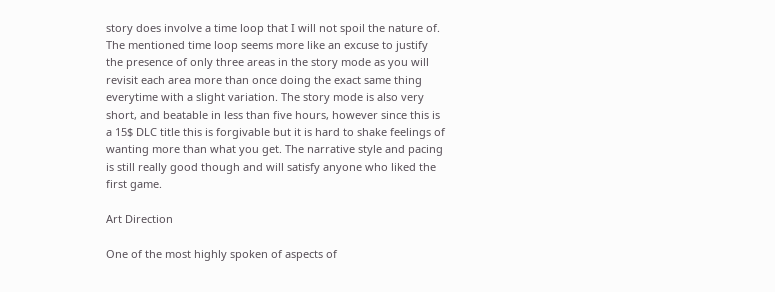story does involve a time loop that I will not spoil the nature of. The mentioned time loop seems more like an excuse to justify the presence of only three areas in the story mode as you will revisit each area more than once doing the exact same thing everytime with a slight variation. The story mode is also very short, and beatable in less than five hours, however since this is a 15$ DLC title this is forgivable but it is hard to shake feelings of wanting more than what you get. The narrative style and pacing is still really good though and will satisfy anyone who liked the first game.

Art Direction

One of the most highly spoken of aspects of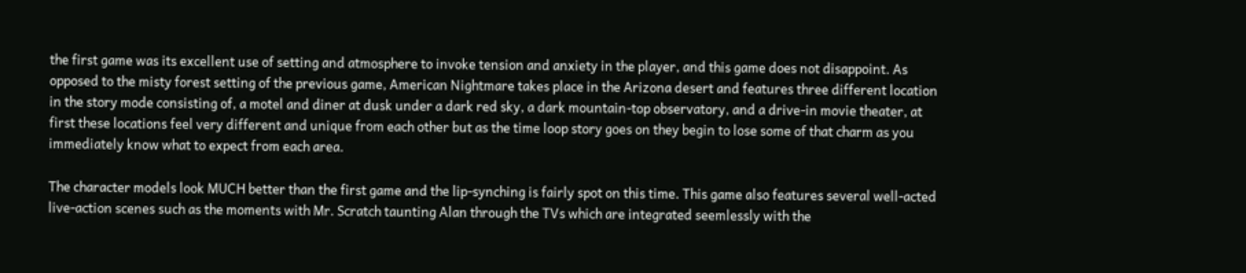the first game was its excellent use of setting and atmosphere to invoke tension and anxiety in the player, and this game does not disappoint. As opposed to the misty forest setting of the previous game, American Nightmare takes place in the Arizona desert and features three different location in the story mode consisting of, a motel and diner at dusk under a dark red sky, a dark mountain-top observatory, and a drive-in movie theater, at first these locations feel very different and unique from each other but as the time loop story goes on they begin to lose some of that charm as you immediately know what to expect from each area.

The character models look MUCH better than the first game and the lip-synching is fairly spot on this time. This game also features several well-acted live-action scenes such as the moments with Mr. Scratch taunting Alan through the TVs which are integrated seemlessly with the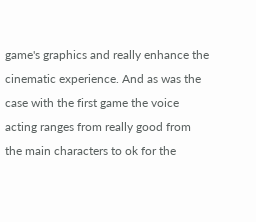game's graphics and really enhance the cinematic experience. And as was the case with the first game the voice acting ranges from really good from the main characters to ok for the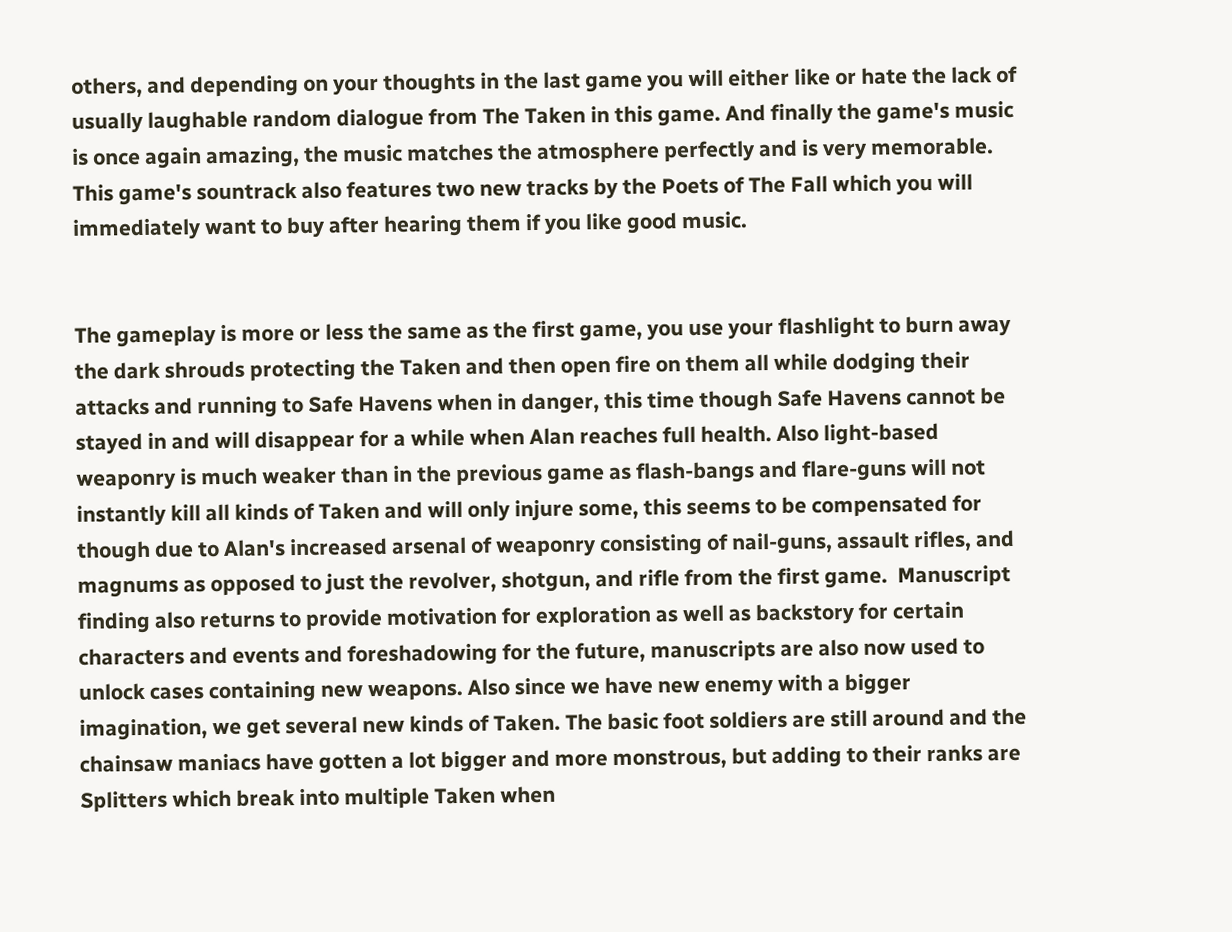others, and depending on your thoughts in the last game you will either like or hate the lack of usually laughable random dialogue from The Taken in this game. And finally the game's music is once again amazing, the music matches the atmosphere perfectly and is very memorable. This game's sountrack also features two new tracks by the Poets of The Fall which you will immediately want to buy after hearing them if you like good music.


The gameplay is more or less the same as the first game, you use your flashlight to burn away the dark shrouds protecting the Taken and then open fire on them all while dodging their attacks and running to Safe Havens when in danger, this time though Safe Havens cannot be stayed in and will disappear for a while when Alan reaches full health. Also light-based weaponry is much weaker than in the previous game as flash-bangs and flare-guns will not instantly kill all kinds of Taken and will only injure some, this seems to be compensated for though due to Alan's increased arsenal of weaponry consisting of nail-guns, assault rifles, and magnums as opposed to just the revolver, shotgun, and rifle from the first game.  Manuscript finding also returns to provide motivation for exploration as well as backstory for certain characters and events and foreshadowing for the future, manuscripts are also now used to unlock cases containing new weapons. Also since we have new enemy with a bigger imagination, we get several new kinds of Taken. The basic foot soldiers are still around and the chainsaw maniacs have gotten a lot bigger and more monstrous, but adding to their ranks are Splitters which break into multiple Taken when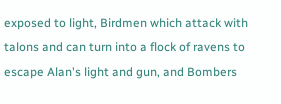exposed to light, Birdmen which attack with talons and can turn into a flock of ravens to escape Alan's light and gun, and Bombers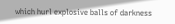which hurl explosive balls of darkness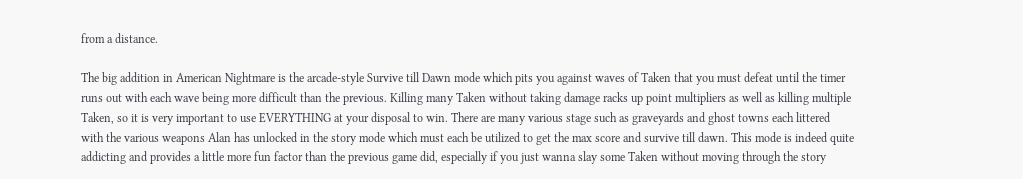from a distance.

The big addition in American Nightmare is the arcade-style Survive till Dawn mode which pits you against waves of Taken that you must defeat until the timer runs out with each wave being more difficult than the previous. Killing many Taken without taking damage racks up point multipliers as well as killing multiple Taken, so it is very important to use EVERYTHING at your disposal to win. There are many various stage such as graveyards and ghost towns each littered with the various weapons Alan has unlocked in the story mode which must each be utilized to get the max score and survive till dawn. This mode is indeed quite addicting and provides a little more fun factor than the previous game did, especially if you just wanna slay some Taken without moving through the story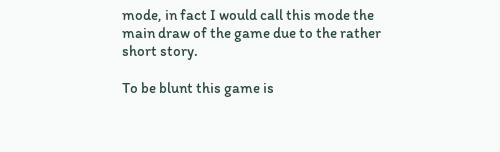mode, in fact I would call this mode the main draw of the game due to the rather short story.

To be blunt this game is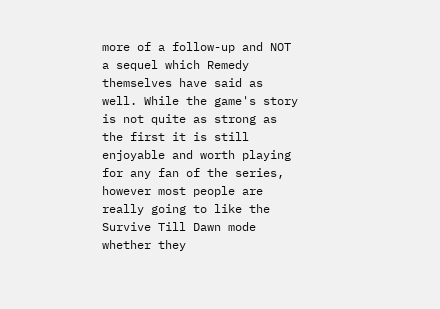more of a follow-up and NOT a sequel which Remedy themselves have said as well. While the game's story is not quite as strong as the first it is still enjoyable and worth playing for any fan of the series, however most people are really going to like the Survive Till Dawn mode whether they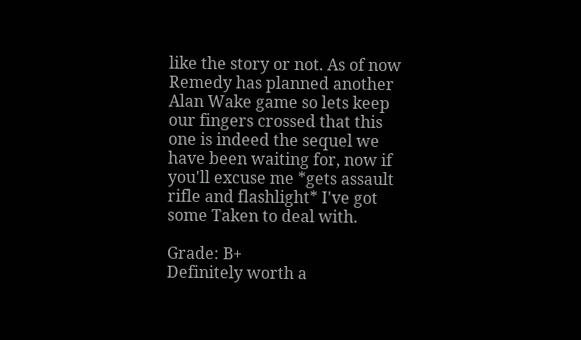like the story or not. As of now Remedy has planned another Alan Wake game so lets keep our fingers crossed that this one is indeed the sequel we have been waiting for, now if you'll excuse me *gets assault rifle and flashlight* I've got some Taken to deal with.

Grade: B+
Definitely worth a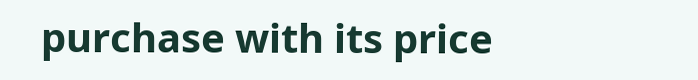purchase with its price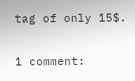tag of only 15$.

1 comment: